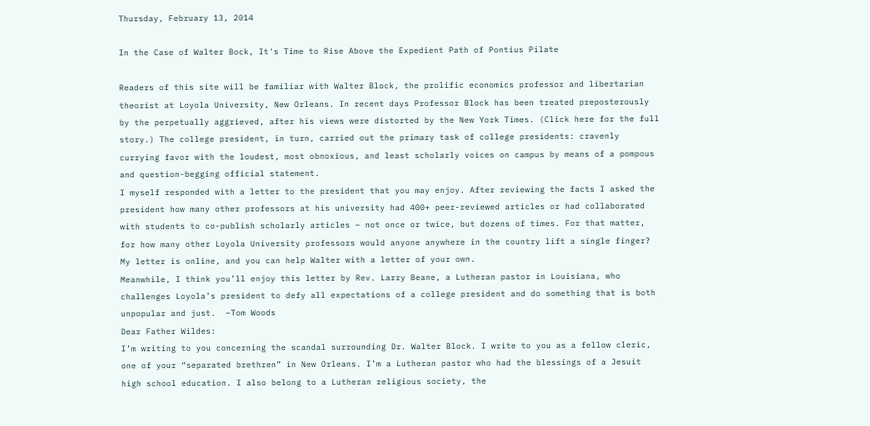Thursday, February 13, 2014

In the Case of Walter Bock, It's Time to Rise Above the Expedient Path of Pontius Pilate

Readers of this site will be familiar with Walter Block, the prolific economics professor and libertarian theorist at Loyola University, New Orleans. In recent days Professor Block has been treated preposterously by the perpetually aggrieved, after his views were distorted by the New York Times. (Click here for the full story.) The college president, in turn, carried out the primary task of college presidents: cravenly currying favor with the loudest, most obnoxious, and least scholarly voices on campus by means of a pompous and question-begging official statement.
I myself responded with a letter to the president that you may enjoy. After reviewing the facts I asked the president how many other professors at his university had 400+ peer-reviewed articles or had collaborated with students to co-publish scholarly articles – not once or twice, but dozens of times. For that matter, for how many other Loyola University professors would anyone anywhere in the country lift a single finger?
My letter is online, and you can help Walter with a letter of your own.
Meanwhile, I think you’ll enjoy this letter by Rev. Larry Beane, a Lutheran pastor in Louisiana, who challenges Loyola’s president to defy all expectations of a college president and do something that is both unpopular and just.  –Tom Woods
Dear Father Wildes:
I’m writing to you concerning the scandal surrounding Dr. Walter Block. I write to you as a fellow cleric, one of your “separated brethren” in New Orleans. I’m a Lutheran pastor who had the blessings of a Jesuit high school education. I also belong to a Lutheran religious society, the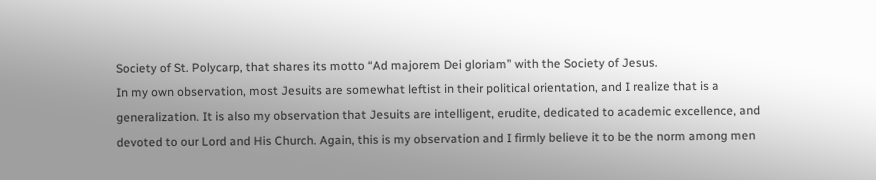Society of St. Polycarp, that shares its motto “Ad majorem Dei gloriam” with the Society of Jesus.
In my own observation, most Jesuits are somewhat leftist in their political orientation, and I realize that is a generalization. It is also my observation that Jesuits are intelligent, erudite, dedicated to academic excellence, and devoted to our Lord and His Church. Again, this is my observation and I firmly believe it to be the norm among men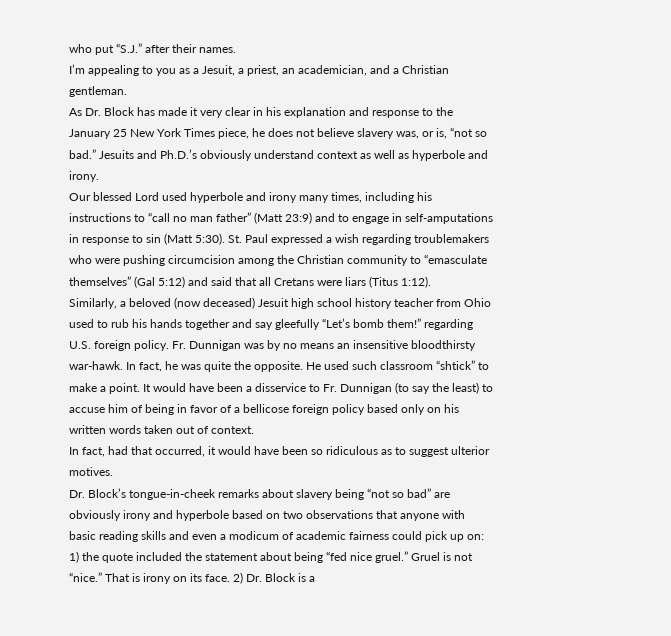who put “S.J.” after their names.
I’m appealing to you as a Jesuit, a priest, an academician, and a Christian gentleman.
As Dr. Block has made it very clear in his explanation and response to the January 25 New York Times piece, he does not believe slavery was, or is, “not so bad.” Jesuits and Ph.D.’s obviously understand context as well as hyperbole and irony.
Our blessed Lord used hyperbole and irony many times, including his instructions to “call no man father” (Matt 23:9) and to engage in self-amputations in response to sin (Matt 5:30). St. Paul expressed a wish regarding troublemakers who were pushing circumcision among the Christian community to “emasculate themselves” (Gal 5:12) and said that all Cretans were liars (Titus 1:12).
Similarly, a beloved (now deceased) Jesuit high school history teacher from Ohio used to rub his hands together and say gleefully “Let’s bomb them!” regarding U.S. foreign policy. Fr. Dunnigan was by no means an insensitive bloodthirsty war-hawk. In fact, he was quite the opposite. He used such classroom “shtick” to make a point. It would have been a disservice to Fr. Dunnigan (to say the least) to accuse him of being in favor of a bellicose foreign policy based only on his written words taken out of context.
In fact, had that occurred, it would have been so ridiculous as to suggest ulterior motives.
Dr. Block’s tongue-in-cheek remarks about slavery being “not so bad” are obviously irony and hyperbole based on two observations that anyone with basic reading skills and even a modicum of academic fairness could pick up on: 1) the quote included the statement about being “fed nice gruel.” Gruel is not “nice.” That is irony on its face. 2) Dr. Block is a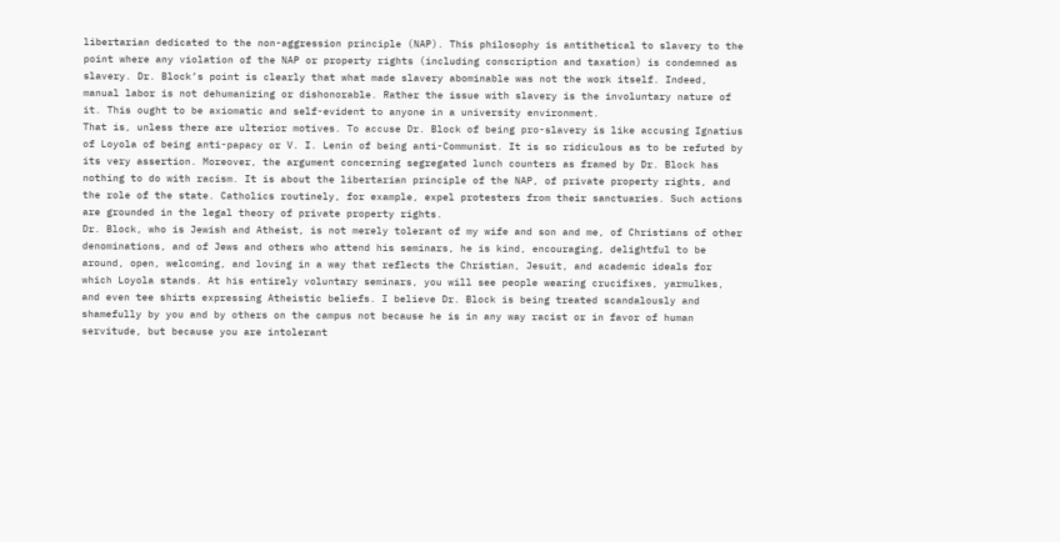libertarian dedicated to the non-aggression principle (NAP). This philosophy is antithetical to slavery to the point where any violation of the NAP or property rights (including conscription and taxation) is condemned as slavery. Dr. Block’s point is clearly that what made slavery abominable was not the work itself. Indeed, manual labor is not dehumanizing or dishonorable. Rather the issue with slavery is the involuntary nature of it. This ought to be axiomatic and self-evident to anyone in a university environment.
That is, unless there are ulterior motives. To accuse Dr. Block of being pro-slavery is like accusing Ignatius of Loyola of being anti-papacy or V. I. Lenin of being anti-Communist. It is so ridiculous as to be refuted by its very assertion. Moreover, the argument concerning segregated lunch counters as framed by Dr. Block has nothing to do with racism. It is about the libertarian principle of the NAP, of private property rights, and the role of the state. Catholics routinely, for example, expel protesters from their sanctuaries. Such actions are grounded in the legal theory of private property rights.
Dr. Block, who is Jewish and Atheist, is not merely tolerant of my wife and son and me, of Christians of other denominations, and of Jews and others who attend his seminars, he is kind, encouraging, delightful to be around, open, welcoming, and loving in a way that reflects the Christian, Jesuit, and academic ideals for which Loyola stands. At his entirely voluntary seminars, you will see people wearing crucifixes, yarmulkes, and even tee shirts expressing Atheistic beliefs. I believe Dr. Block is being treated scandalously and shamefully by you and by others on the campus not because he is in any way racist or in favor of human servitude, but because you are intolerant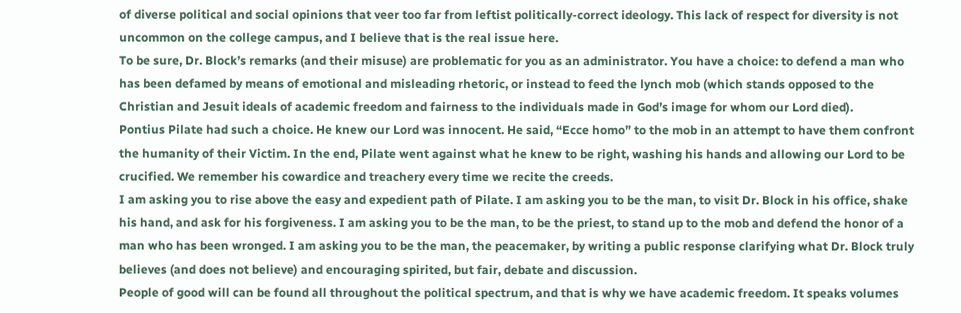of diverse political and social opinions that veer too far from leftist politically-correct ideology. This lack of respect for diversity is not uncommon on the college campus, and I believe that is the real issue here.
To be sure, Dr. Block’s remarks (and their misuse) are problematic for you as an administrator. You have a choice: to defend a man who has been defamed by means of emotional and misleading rhetoric, or instead to feed the lynch mob (which stands opposed to the Christian and Jesuit ideals of academic freedom and fairness to the individuals made in God’s image for whom our Lord died).
Pontius Pilate had such a choice. He knew our Lord was innocent. He said, “Ecce homo” to the mob in an attempt to have them confront the humanity of their Victim. In the end, Pilate went against what he knew to be right, washing his hands and allowing our Lord to be crucified. We remember his cowardice and treachery every time we recite the creeds.
I am asking you to rise above the easy and expedient path of Pilate. I am asking you to be the man, to visit Dr. Block in his office, shake his hand, and ask for his forgiveness. I am asking you to be the man, to be the priest, to stand up to the mob and defend the honor of a man who has been wronged. I am asking you to be the man, the peacemaker, by writing a public response clarifying what Dr. Block truly believes (and does not believe) and encouraging spirited, but fair, debate and discussion.
People of good will can be found all throughout the political spectrum, and that is why we have academic freedom. It speaks volumes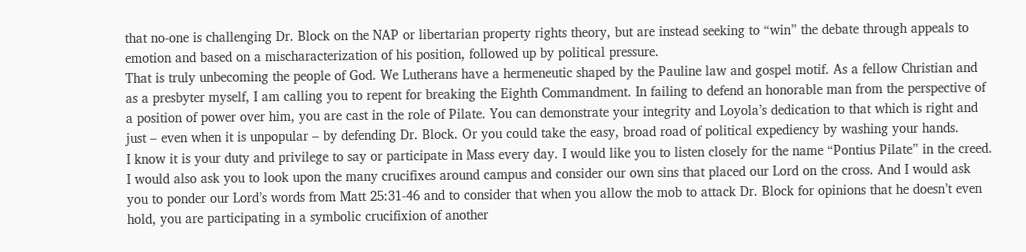that no-one is challenging Dr. Block on the NAP or libertarian property rights theory, but are instead seeking to “win” the debate through appeals to emotion and based on a mischaracterization of his position, followed up by political pressure.
That is truly unbecoming the people of God. We Lutherans have a hermeneutic shaped by the Pauline law and gospel motif. As a fellow Christian and as a presbyter myself, I am calling you to repent for breaking the Eighth Commandment. In failing to defend an honorable man from the perspective of a position of power over him, you are cast in the role of Pilate. You can demonstrate your integrity and Loyola’s dedication to that which is right and just – even when it is unpopular – by defending Dr. Block. Or you could take the easy, broad road of political expediency by washing your hands.
I know it is your duty and privilege to say or participate in Mass every day. I would like you to listen closely for the name “Pontius Pilate” in the creed. I would also ask you to look upon the many crucifixes around campus and consider our own sins that placed our Lord on the cross. And I would ask you to ponder our Lord’s words from Matt 25:31-46 and to consider that when you allow the mob to attack Dr. Block for opinions that he doesn’t even hold, you are participating in a symbolic crucifixion of another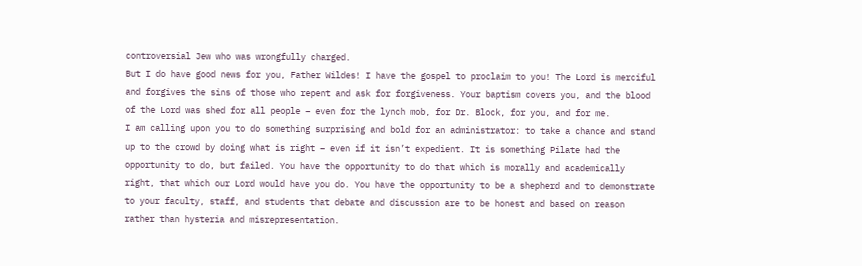controversial Jew who was wrongfully charged.
But I do have good news for you, Father Wildes! I have the gospel to proclaim to you! The Lord is merciful and forgives the sins of those who repent and ask for forgiveness. Your baptism covers you, and the blood of the Lord was shed for all people – even for the lynch mob, for Dr. Block, for you, and for me.
I am calling upon you to do something surprising and bold for an administrator: to take a chance and stand up to the crowd by doing what is right – even if it isn’t expedient. It is something Pilate had the opportunity to do, but failed. You have the opportunity to do that which is morally and academically right, that which our Lord would have you do. You have the opportunity to be a shepherd and to demonstrate to your faculty, staff, and students that debate and discussion are to be honest and based on reason rather than hysteria and misrepresentation.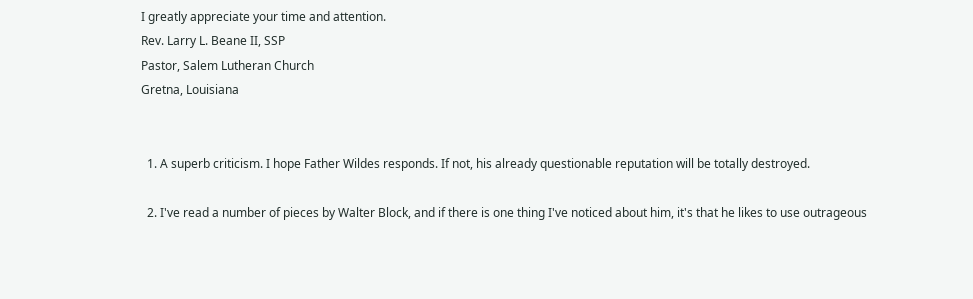I greatly appreciate your time and attention.
Rev. Larry L. Beane II, SSP
Pastor, Salem Lutheran Church
Gretna, Louisiana


  1. A superb criticism. I hope Father Wildes responds. If not, his already questionable reputation will be totally destroyed.

  2. I've read a number of pieces by Walter Block, and if there is one thing I've noticed about him, it's that he likes to use outrageous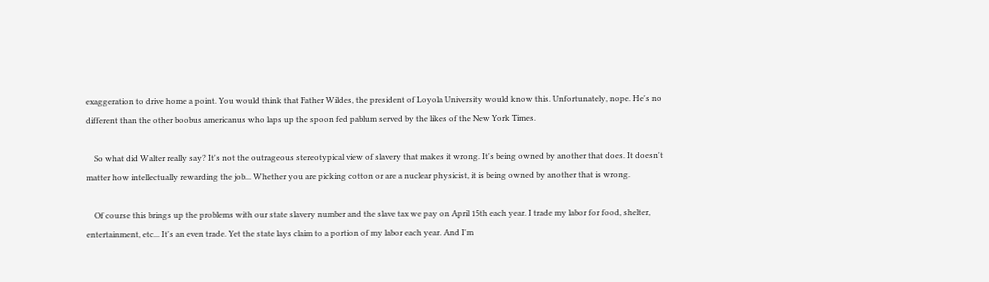exaggeration to drive home a point. You would think that Father Wildes, the president of Loyola University would know this. Unfortunately, nope. He's no different than the other boobus americanus who laps up the spoon fed pablum served by the likes of the New York Times.

    So what did Walter really say? It's not the outrageous stereotypical view of slavery that makes it wrong. It's being owned by another that does. It doesn't matter how intellectually rewarding the job... Whether you are picking cotton or are a nuclear physicist, it is being owned by another that is wrong.

    Of course this brings up the problems with our state slavery number and the slave tax we pay on April 15th each year. I trade my labor for food, shelter, entertainment, etc... It's an even trade. Yet the state lays claim to a portion of my labor each year. And I'm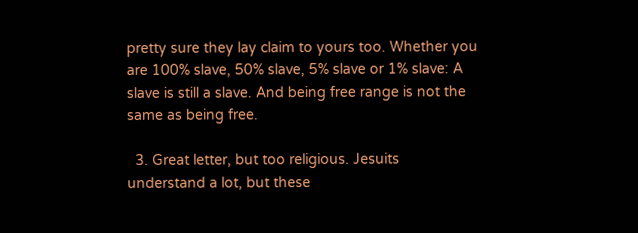pretty sure they lay claim to yours too. Whether you are 100% slave, 50% slave, 5% slave or 1% slave: A slave is still a slave. And being free range is not the same as being free.

  3. Great letter, but too religious. Jesuits understand a lot, but these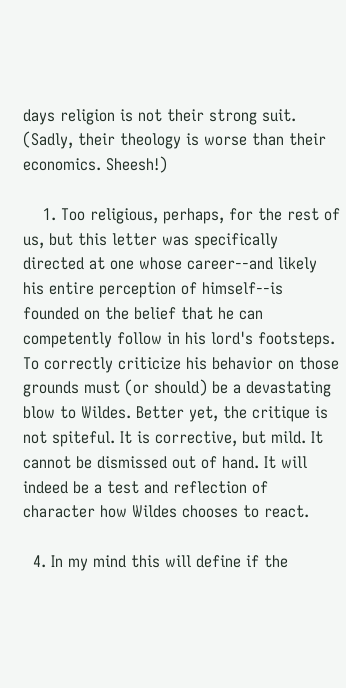days religion is not their strong suit. (Sadly, their theology is worse than their economics. Sheesh!)

    1. Too religious, perhaps, for the rest of us, but this letter was specifically directed at one whose career--and likely his entire perception of himself--is founded on the belief that he can competently follow in his lord's footsteps. To correctly criticize his behavior on those grounds must (or should) be a devastating blow to Wildes. Better yet, the critique is not spiteful. It is corrective, but mild. It cannot be dismissed out of hand. It will indeed be a test and reflection of character how Wildes chooses to react.

  4. In my mind this will define if the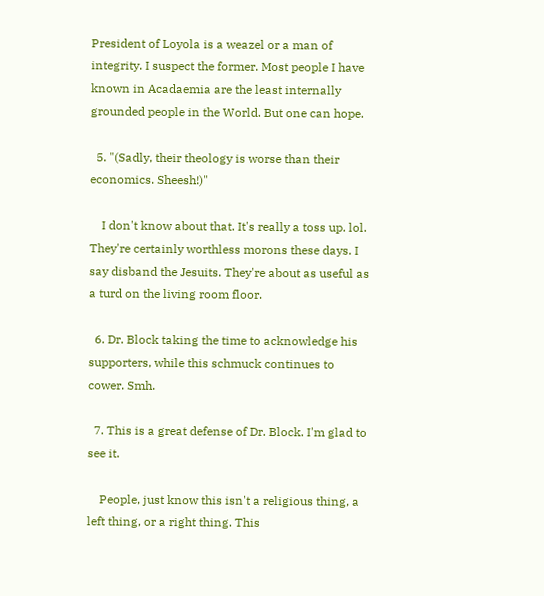President of Loyola is a weazel or a man of integrity. I suspect the former. Most people I have known in Acadaemia are the least internally grounded people in the World. But one can hope.

  5. "(Sadly, their theology is worse than their economics. Sheesh!)"

    I don't know about that. It's really a toss up. lol. They're certainly worthless morons these days. I say disband the Jesuits. They're about as useful as a turd on the living room floor.

  6. Dr. Block taking the time to acknowledge his supporters, while this schmuck continues to cower. Smh.

  7. This is a great defense of Dr. Block. I'm glad to see it.

    People, just know this isn't a religious thing, a left thing, or a right thing. This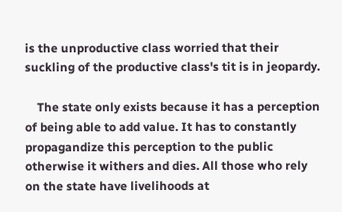is the unproductive class worried that their suckling of the productive class's tit is in jeopardy.

    The state only exists because it has a perception of being able to add value. It has to constantly propagandize this perception to the public otherwise it withers and dies. All those who rely on the state have livelihoods at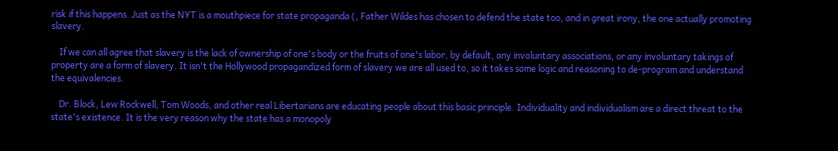risk if this happens. Just as the NYT is a mouthpiece for state propaganda (, Father Wildes has chosen to defend the state too, and in great irony, the one actually promoting slavery.

    If we can all agree that slavery is the lack of ownership of one's body or the fruits of one's labor, by default, any involuntary associations, or any involuntary takings of property are a form of slavery. It isn't the Hollywood propagandized form of slavery we are all used to, so it takes some logic and reasoning to de-program and understand the equivalencies.

    Dr. Block, Lew Rockwell, Tom Woods, and other real Libertarians are educating people about this basic principle. Individuality and individualism are a direct threat to the state's existence. It is the very reason why the state has a monopoly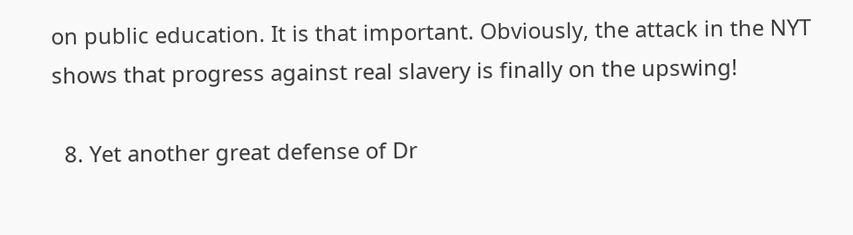on public education. It is that important. Obviously, the attack in the NYT shows that progress against real slavery is finally on the upswing!

  8. Yet another great defense of Dr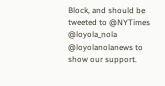Block, and should be tweeted to @NYTimes @loyola_nola @loyolanolanews to show our support.